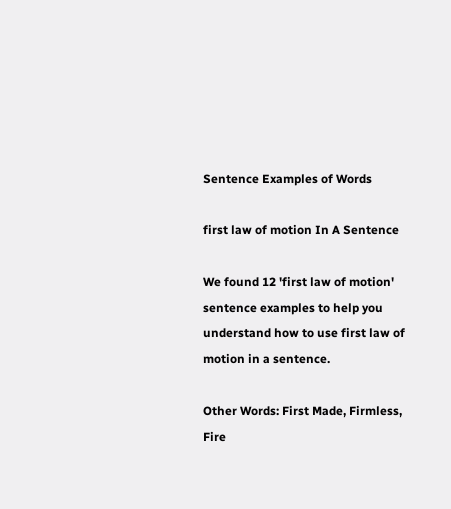Sentence Examples of Words

first law of motion In A Sentence

We found 12 'first law of motion' sentence examples to help you understand how to use first law of motion in a sentence.

Other Words: First Made, Firmless, Fire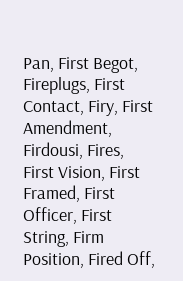Pan, First Begot, Fireplugs, First Contact, Firy, First Amendment, Firdousi, Fires, First Vision, First Framed, First Officer, First String, Firm Position, Fired Off,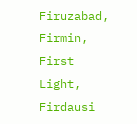Firuzabad, Firmin, First Light, Firdausi